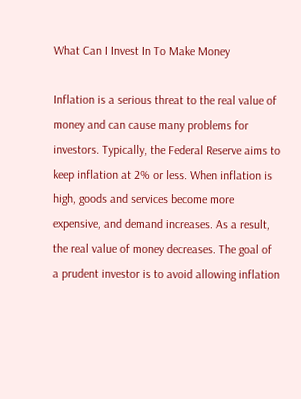What Can I Invest In To Make Money

Inflation is a serious threat to the real value of money and can cause many problems for investors. Typically, the Federal Reserve aims to keep inflation at 2% or less. When inflation is high, goods and services become more expensive, and demand increases. As a result, the real value of money decreases. The goal of a prudent investor is to avoid allowing inflation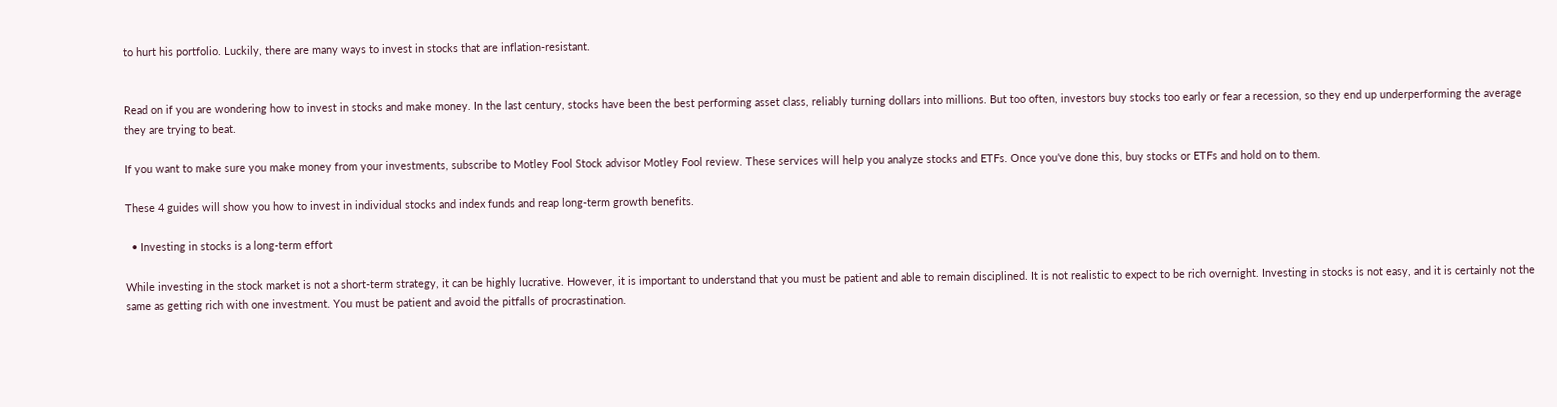to hurt his portfolio. Luckily, there are many ways to invest in stocks that are inflation-resistant.


Read on if you are wondering how to invest in stocks and make money. In the last century, stocks have been the best performing asset class, reliably turning dollars into millions. But too often, investors buy stocks too early or fear a recession, so they end up underperforming the average they are trying to beat.

If you want to make sure you make money from your investments, subscribe to Motley Fool Stock advisor Motley Fool review. These services will help you analyze stocks and ETFs. Once you've done this, buy stocks or ETFs and hold on to them.

These 4 guides will show you how to invest in individual stocks and index funds and reap long-term growth benefits.

  • Investing in stocks is a long-term effort

While investing in the stock market is not a short-term strategy, it can be highly lucrative. However, it is important to understand that you must be patient and able to remain disciplined. It is not realistic to expect to be rich overnight. Investing in stocks is not easy, and it is certainly not the same as getting rich with one investment. You must be patient and avoid the pitfalls of procrastination.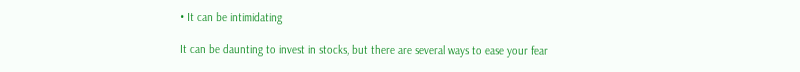• It can be intimidating

It can be daunting to invest in stocks, but there are several ways to ease your fear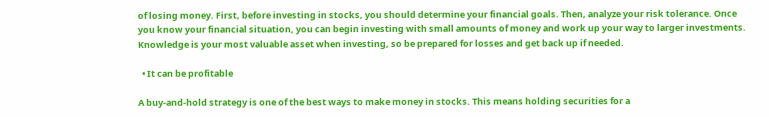of losing money. First, before investing in stocks, you should determine your financial goals. Then, analyze your risk tolerance. Once you know your financial situation, you can begin investing with small amounts of money and work up your way to larger investments. Knowledge is your most valuable asset when investing, so be prepared for losses and get back up if needed.

  • It can be profitable

A buy-and-hold strategy is one of the best ways to make money in stocks. This means holding securities for a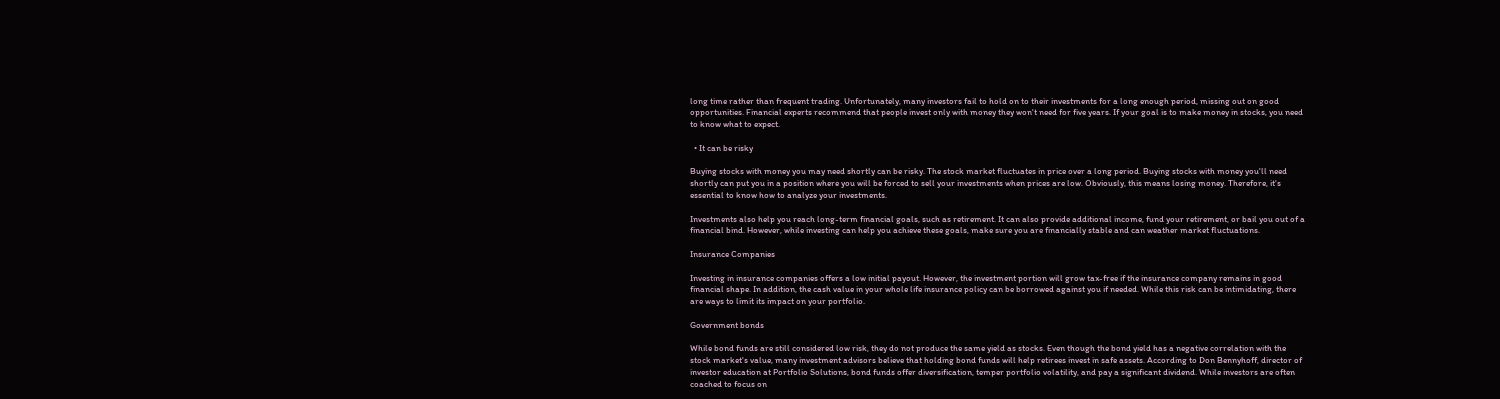long time rather than frequent trading. Unfortunately, many investors fail to hold on to their investments for a long enough period, missing out on good opportunities. Financial experts recommend that people invest only with money they won't need for five years. If your goal is to make money in stocks, you need to know what to expect.

  • It can be risky

Buying stocks with money you may need shortly can be risky. The stock market fluctuates in price over a long period. Buying stocks with money you'll need shortly can put you in a position where you will be forced to sell your investments when prices are low. Obviously, this means losing money. Therefore, it's essential to know how to analyze your investments.

Investments also help you reach long-term financial goals, such as retirement. It can also provide additional income, fund your retirement, or bail you out of a financial bind. However, while investing can help you achieve these goals, make sure you are financially stable and can weather market fluctuations.

Insurance Companies

Investing in insurance companies offers a low initial payout. However, the investment portion will grow tax-free if the insurance company remains in good financial shape. In addition, the cash value in your whole life insurance policy can be borrowed against you if needed. While this risk can be intimidating, there are ways to limit its impact on your portfolio.

Government bonds

While bond funds are still considered low risk, they do not produce the same yield as stocks. Even though the bond yield has a negative correlation with the stock market's value, many investment advisors believe that holding bond funds will help retirees invest in safe assets. According to Don Bennyhoff, director of investor education at Portfolio Solutions, bond funds offer diversification, temper portfolio volatility, and pay a significant dividend. While investors are often coached to focus on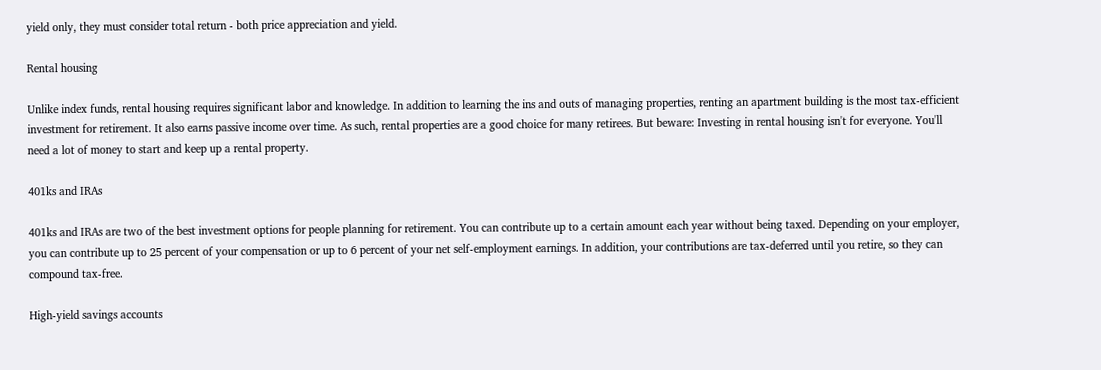yield only, they must consider total return - both price appreciation and yield.

Rental housing

Unlike index funds, rental housing requires significant labor and knowledge. In addition to learning the ins and outs of managing properties, renting an apartment building is the most tax-efficient investment for retirement. It also earns passive income over time. As such, rental properties are a good choice for many retirees. But beware: Investing in rental housing isn't for everyone. You'll need a lot of money to start and keep up a rental property.

401ks and IRAs

401ks and IRAs are two of the best investment options for people planning for retirement. You can contribute up to a certain amount each year without being taxed. Depending on your employer, you can contribute up to 25 percent of your compensation or up to 6 percent of your net self-employment earnings. In addition, your contributions are tax-deferred until you retire, so they can compound tax-free.

High-yield savings accounts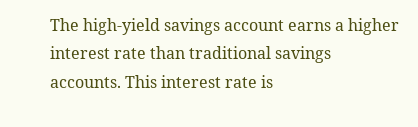The high-yield savings account earns a higher interest rate than traditional savings accounts. This interest rate is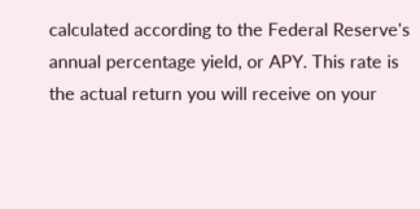calculated according to the Federal Reserve's annual percentage yield, or APY. This rate is the actual return you will receive on your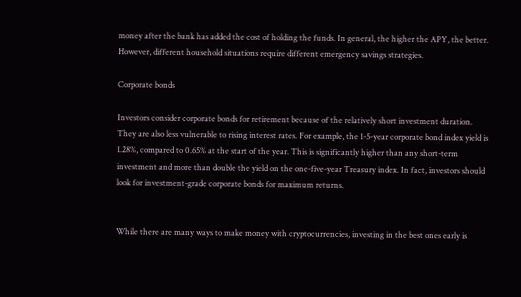money after the bank has added the cost of holding the funds. In general, the higher the APY, the better. However, different household situations require different emergency savings strategies.

Corporate bonds

Investors consider corporate bonds for retirement because of the relatively short investment duration. They are also less vulnerable to rising interest rates. For example, the 1-5-year corporate bond index yield is 1.28%, compared to 0.65% at the start of the year. This is significantly higher than any short-term investment and more than double the yield on the one-five-year Treasury index. In fact, investors should look for investment-grade corporate bonds for maximum returns.


While there are many ways to make money with cryptocurrencies, investing in the best ones early is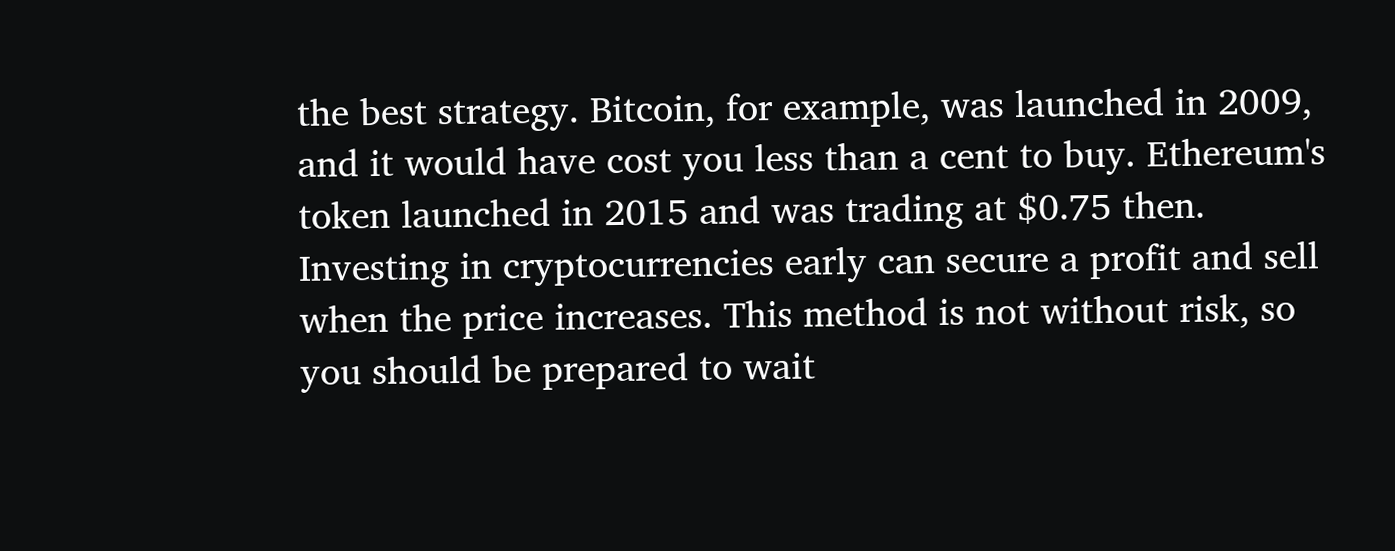the best strategy. Bitcoin, for example, was launched in 2009, and it would have cost you less than a cent to buy. Ethereum's token launched in 2015 and was trading at $0.75 then. Investing in cryptocurrencies early can secure a profit and sell when the price increases. This method is not without risk, so you should be prepared to wait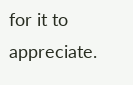for it to appreciate.